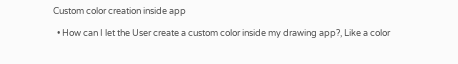Custom color creation inside app

  • How can I let the User create a custom color inside my drawing app?, Like a color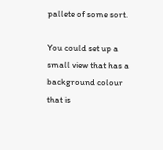pallete of some sort.

You could set up a small view that has a background colour that is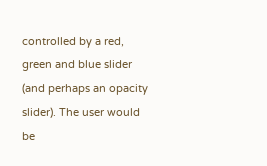controlled by a red, green and blue slider (and perhaps an opacity slider). The user would be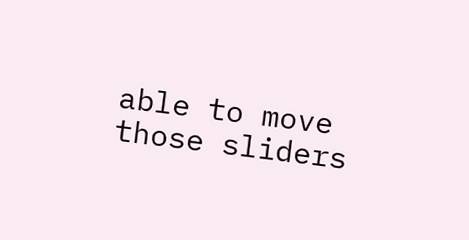able to move those sliders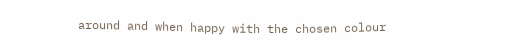around and when happy with the chosen colour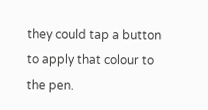they could tap a button to apply that colour to the pen.